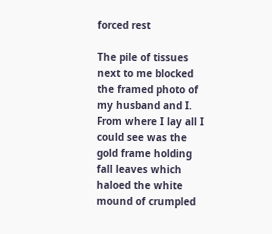forced rest

The pile of tissues next to me blocked the framed photo of my husband and I.  From where I lay all I could see was the gold frame holding fall leaves which haloed the white mound of crumpled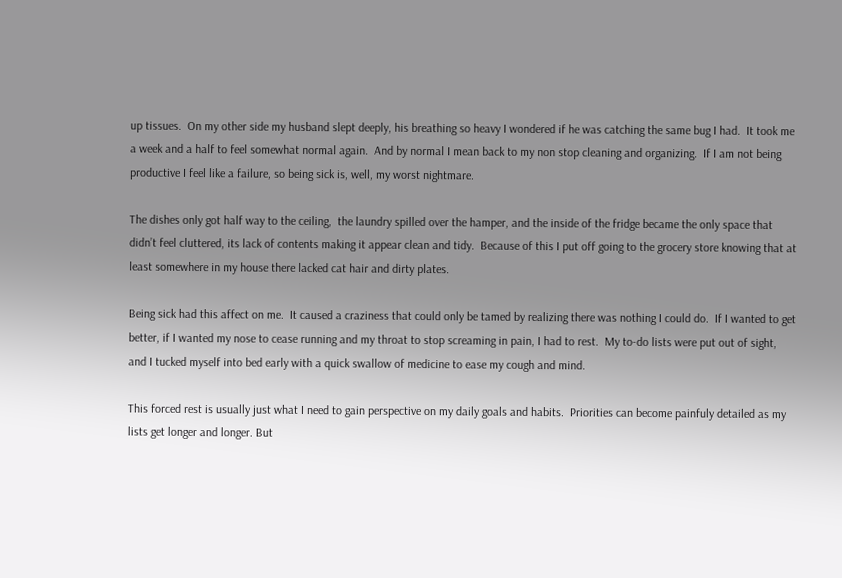up tissues.  On my other side my husband slept deeply, his breathing so heavy I wondered if he was catching the same bug I had.  It took me a week and a half to feel somewhat normal again.  And by normal I mean back to my non stop cleaning and organizing.  If I am not being productive I feel like a failure, so being sick is, well, my worst nightmare.

The dishes only got half way to the ceiling,  the laundry spilled over the hamper, and the inside of the fridge became the only space that didn’t feel cluttered, its lack of contents making it appear clean and tidy.  Because of this I put off going to the grocery store knowing that at least somewhere in my house there lacked cat hair and dirty plates.

Being sick had this affect on me.  It caused a craziness that could only be tamed by realizing there was nothing I could do.  If I wanted to get better, if I wanted my nose to cease running and my throat to stop screaming in pain, I had to rest.  My to-do lists were put out of sight, and I tucked myself into bed early with a quick swallow of medicine to ease my cough and mind.

This forced rest is usually just what I need to gain perspective on my daily goals and habits.  Priorities can become painfuly detailed as my lists get longer and longer. But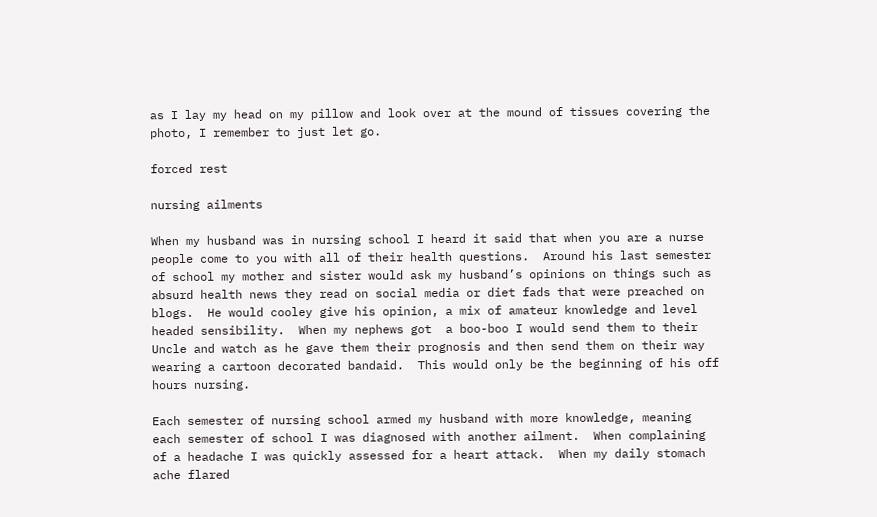as I lay my head on my pillow and look over at the mound of tissues covering the photo, I remember to just let go.

forced rest

nursing ailments

When my husband was in nursing school I heard it said that when you are a nurse people come to you with all of their health questions.  Around his last semester of school my mother and sister would ask my husband’s opinions on things such as absurd health news they read on social media or diet fads that were preached on blogs.  He would cooley give his opinion, a mix of amateur knowledge and level headed sensibility.  When my nephews got  a boo-boo I would send them to their Uncle and watch as he gave them their prognosis and then send them on their way wearing a cartoon decorated bandaid.  This would only be the beginning of his off hours nursing.

Each semester of nursing school armed my husband with more knowledge, meaning each semester of school I was diagnosed with another ailment.  When complaining of a headache I was quickly assessed for a heart attack.  When my daily stomach ache flared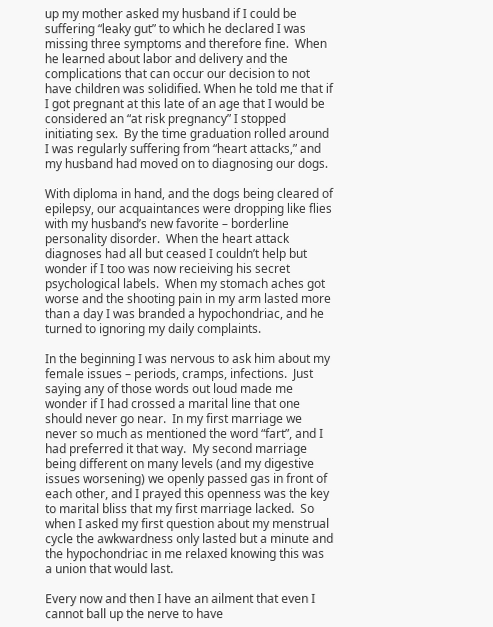up my mother asked my husband if I could be suffering “leaky gut” to which he declared I was missing three symptoms and therefore fine.  When he learned about labor and delivery and the complications that can occur our decision to not have children was solidified. When he told me that if I got pregnant at this late of an age that I would be considered an “at risk pregnancy” I stopped initiating sex.  By the time graduation rolled around I was regularly suffering from “heart attacks,” and  my husband had moved on to diagnosing our dogs.

With diploma in hand, and the dogs being cleared of epilepsy, our acquaintances were dropping like flies with my husband’s new favorite – borderline personality disorder.  When the heart attack diagnoses had all but ceased I couldn’t help but wonder if I too was now recieiving his secret psychological labels.  When my stomach aches got worse and the shooting pain in my arm lasted more than a day I was branded a hypochondriac, and he turned to ignoring my daily complaints.

In the beginning I was nervous to ask him about my female issues – periods, cramps, infections.  Just saying any of those words out loud made me wonder if I had crossed a marital line that one should never go near.  In my first marriage we never so much as mentioned the word “fart”, and I had preferred it that way.  My second marriage being different on many levels (and my digestive issues worsening) we openly passed gas in front of each other, and I prayed this openness was the key to marital bliss that my first marriage lacked.  So when I asked my first question about my menstrual cycle the awkwardness only lasted but a minute and the hypochondriac in me relaxed knowing this was a union that would last.

Every now and then I have an ailment that even I cannot ball up the nerve to have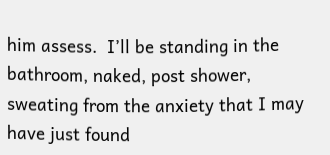him assess.  I’ll be standing in the bathroom, naked, post shower, sweating from the anxiety that I may have just found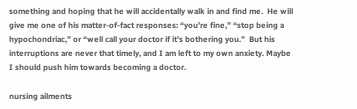something and hoping that he will accidentally walk in and find me.  He will give me one of his matter-of-fact responses: “you’re fine,” “stop being a hypochondriac,” or “well call your doctor if it’s bothering you.”  But his interruptions are never that timely, and I am left to my own anxiety. Maybe I should push him towards becoming a doctor.

nursing ailments